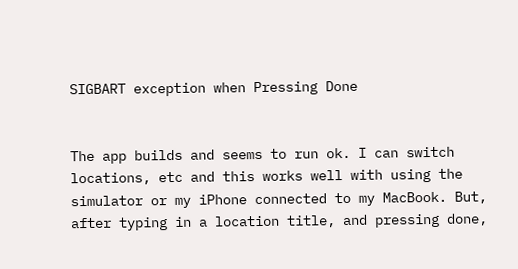SIGBART exception when Pressing Done


The app builds and seems to run ok. I can switch locations, etc and this works well with using the simulator or my iPhone connected to my MacBook. But, after typing in a location title, and pressing done,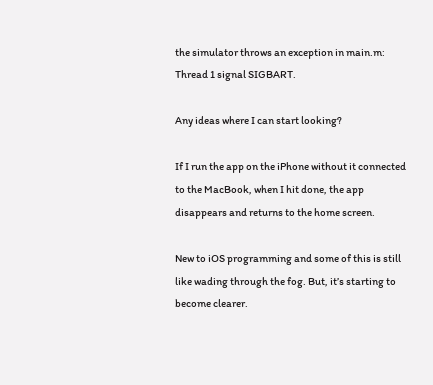the simulator throws an exception in main.m: Thread 1 signal SIGBART.

Any ideas where I can start looking?

If I run the app on the iPhone without it connected to the MacBook, when I hit done, the app disappears and returns to the home screen.

New to iOS programming and some of this is still like wading through the fog. But, it’s starting to become clearer.